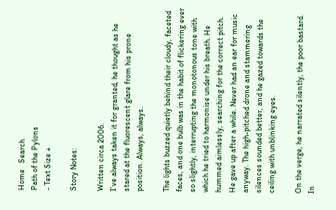Home   Search
Path of the Pylons
- Text Size +

Story Notes:

Written circa 2006.
I’ve always taken it for granted, he thought as he stared at the fluorescent glare from his prone position. Always, always.

The lights buzzed quietly behind their cloudy, faceted faces, and one bulb was in the habit of flickering ever so slightly, interrupting the monotonous tone with which he tried to harmonise under his breath. He hummed aimlessly, searching for the correct pitch. He gave up after a while. Never had an ear for music anyway. The high-pitched drone and stammering silences sounded better, and he gazed towards the ceiling with unblinking eyes.

On the verge, he narrated silently, the poor bastard. In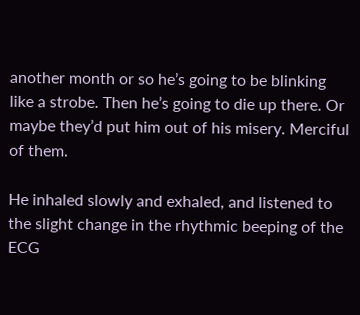another month or so he’s going to be blinking like a strobe. Then he’s going to die up there. Or maybe they’d put him out of his misery. Merciful of them.

He inhaled slowly and exhaled, and listened to the slight change in the rhythmic beeping of the ECG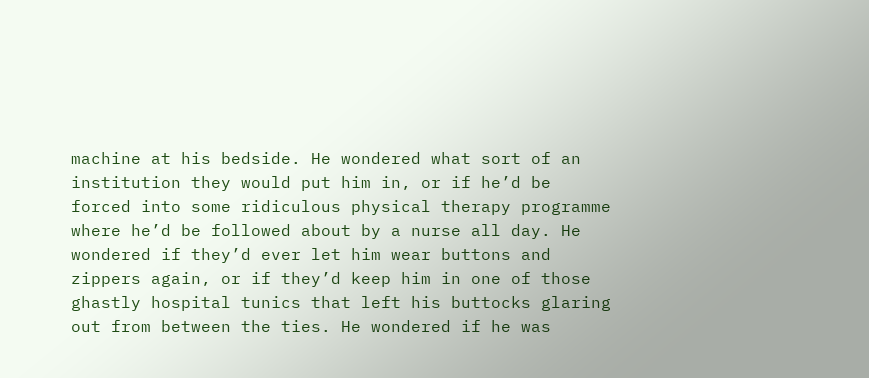machine at his bedside. He wondered what sort of an institution they would put him in, or if he’d be forced into some ridiculous physical therapy programme where he’d be followed about by a nurse all day. He wondered if they’d ever let him wear buttons and zippers again, or if they’d keep him in one of those ghastly hospital tunics that left his buttocks glaring out from between the ties. He wondered if he was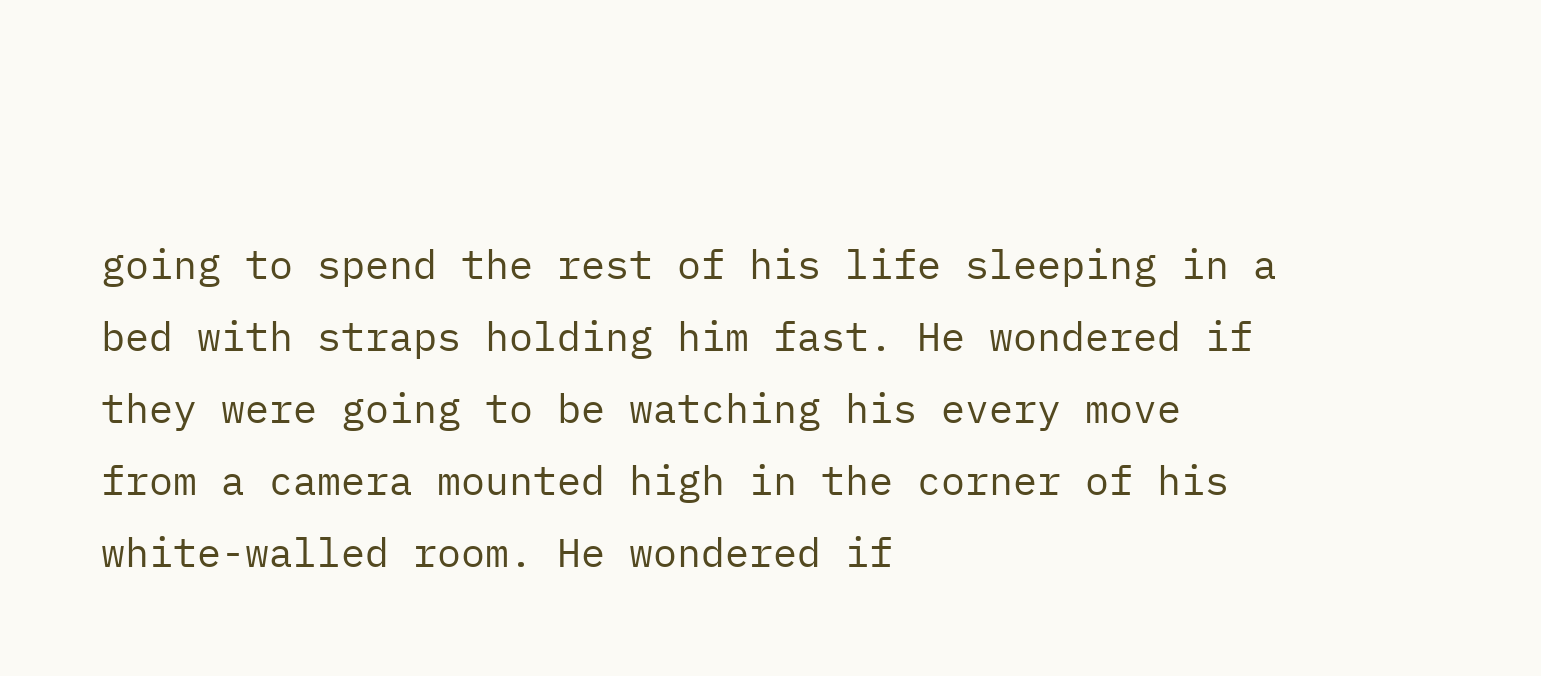going to spend the rest of his life sleeping in a bed with straps holding him fast. He wondered if they were going to be watching his every move from a camera mounted high in the corner of his white-walled room. He wondered if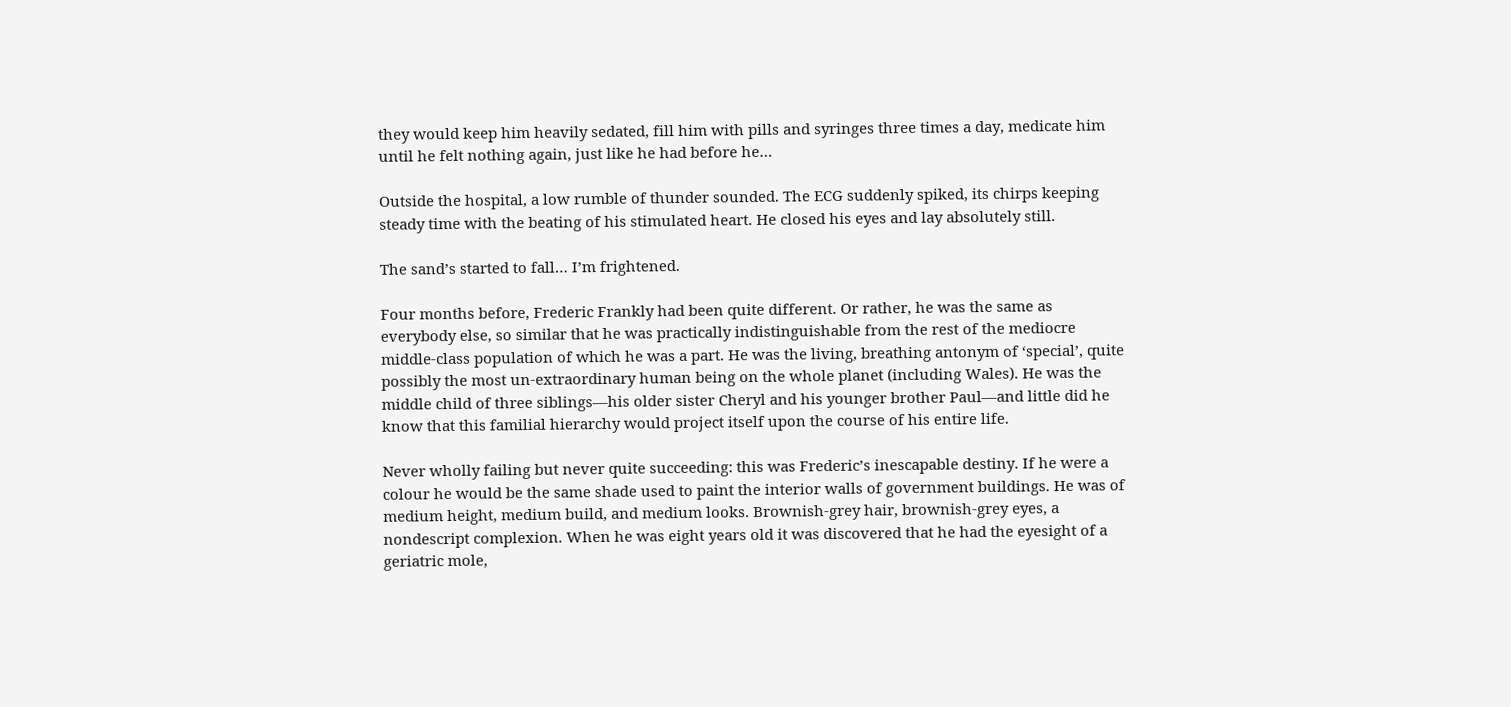they would keep him heavily sedated, fill him with pills and syringes three times a day, medicate him until he felt nothing again, just like he had before he…

Outside the hospital, a low rumble of thunder sounded. The ECG suddenly spiked, its chirps keeping steady time with the beating of his stimulated heart. He closed his eyes and lay absolutely still.

The sand’s started to fall… I’m frightened.

Four months before, Frederic Frankly had been quite different. Or rather, he was the same as everybody else, so similar that he was practically indistinguishable from the rest of the mediocre middle-class population of which he was a part. He was the living, breathing antonym of ‘special’, quite possibly the most un-extraordinary human being on the whole planet (including Wales). He was the middle child of three siblings—his older sister Cheryl and his younger brother Paul—and little did he know that this familial hierarchy would project itself upon the course of his entire life.

Never wholly failing but never quite succeeding: this was Frederic’s inescapable destiny. If he were a colour he would be the same shade used to paint the interior walls of government buildings. He was of medium height, medium build, and medium looks. Brownish-grey hair, brownish-grey eyes, a nondescript complexion. When he was eight years old it was discovered that he had the eyesight of a geriatric mole,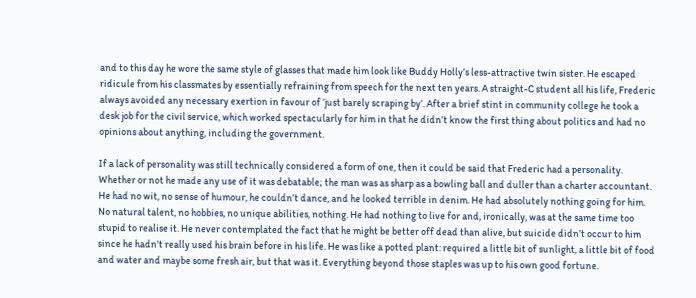and to this day he wore the same style of glasses that made him look like Buddy Holly’s less-attractive twin sister. He escaped ridicule from his classmates by essentially refraining from speech for the next ten years. A straight-C student all his life, Frederic always avoided any necessary exertion in favour of ‘just barely scraping by’. After a brief stint in community college he took a desk job for the civil service, which worked spectacularly for him in that he didn’t know the first thing about politics and had no opinions about anything, including the government.

If a lack of personality was still technically considered a form of one, then it could be said that Frederic had a personality. Whether or not he made any use of it was debatable; the man was as sharp as a bowling ball and duller than a charter accountant. He had no wit, no sense of humour, he couldn’t dance, and he looked terrible in denim. He had absolutely nothing going for him. No natural talent, no hobbies, no unique abilities, nothing. He had nothing to live for and, ironically, was at the same time too stupid to realise it. He never contemplated the fact that he might be better off dead than alive, but suicide didn’t occur to him since he hadn’t really used his brain before in his life. He was like a potted plant: required a little bit of sunlight, a little bit of food and water and maybe some fresh air, but that was it. Everything beyond those staples was up to his own good fortune.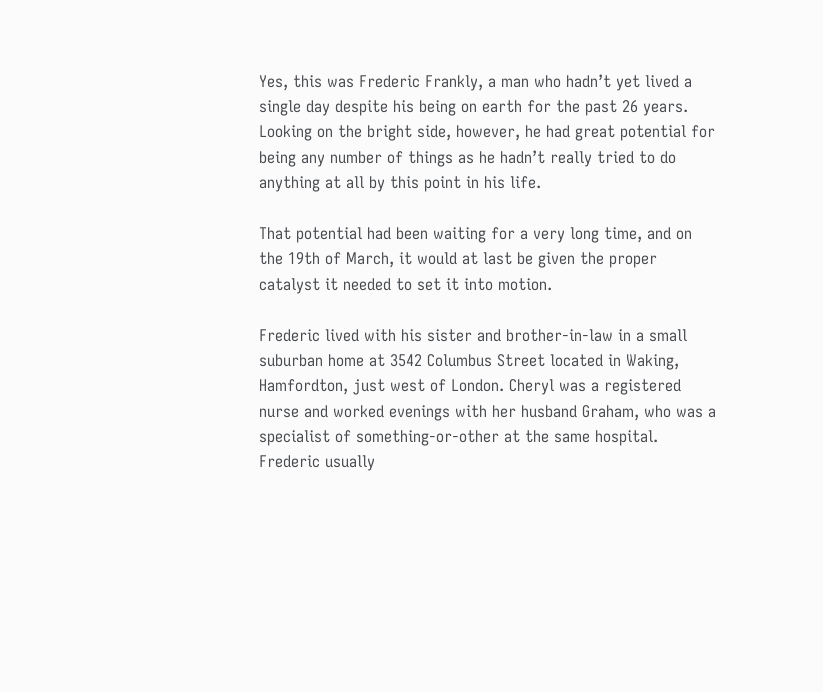Yes, this was Frederic Frankly, a man who hadn’t yet lived a single day despite his being on earth for the past 26 years. Looking on the bright side, however, he had great potential for being any number of things as he hadn’t really tried to do anything at all by this point in his life.

That potential had been waiting for a very long time, and on the 19th of March, it would at last be given the proper catalyst it needed to set it into motion.

Frederic lived with his sister and brother-in-law in a small suburban home at 3542 Columbus Street located in Waking, Hamfordton, just west of London. Cheryl was a registered nurse and worked evenings with her husband Graham, who was a specialist of something-or-other at the same hospital. Frederic usually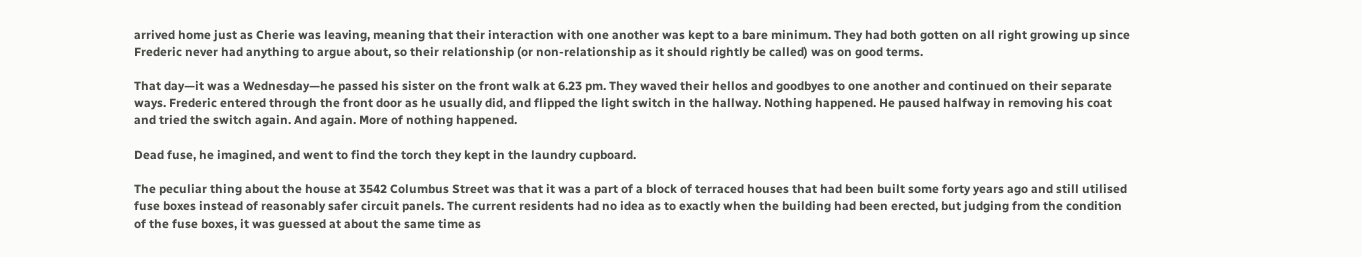arrived home just as Cherie was leaving, meaning that their interaction with one another was kept to a bare minimum. They had both gotten on all right growing up since Frederic never had anything to argue about, so their relationship (or non-relationship as it should rightly be called) was on good terms.

That day—it was a Wednesday—he passed his sister on the front walk at 6.23 pm. They waved their hellos and goodbyes to one another and continued on their separate ways. Frederic entered through the front door as he usually did, and flipped the light switch in the hallway. Nothing happened. He paused halfway in removing his coat and tried the switch again. And again. More of nothing happened.

Dead fuse, he imagined, and went to find the torch they kept in the laundry cupboard.

The peculiar thing about the house at 3542 Columbus Street was that it was a part of a block of terraced houses that had been built some forty years ago and still utilised fuse boxes instead of reasonably safer circuit panels. The current residents had no idea as to exactly when the building had been erected, but judging from the condition of the fuse boxes, it was guessed at about the same time as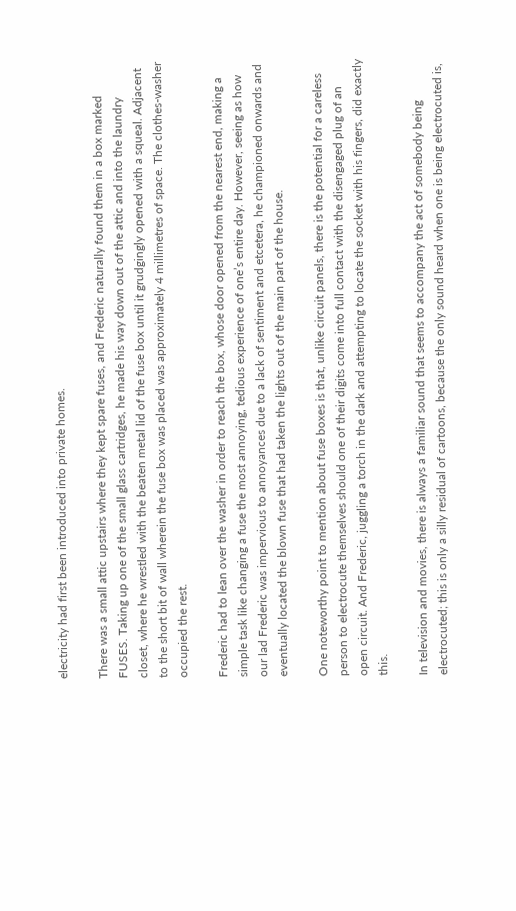electricity had first been introduced into private homes.

There was a small attic upstairs where they kept spare fuses, and Frederic naturally found them in a box marked FUSES. Taking up one of the small glass cartridges, he made his way down out of the attic and into the laundry closet, where he wrestled with the beaten metal lid of the fuse box until it grudgingly opened with a squeal. Adjacent to the short bit of wall wherein the fuse box was placed was approximately 4 millimetres of space. The clothes-washer occupied the rest.

Frederic had to lean over the washer in order to reach the box, whose door opened from the nearest end, making a simple task like changing a fuse the most annoying, tedious experience of one’s entire day. However, seeing as how our lad Frederic was impervious to annoyances due to a lack of sentiment and etcetera, he championed onwards and eventually located the blown fuse that had taken the lights out of the main part of the house.

One noteworthy point to mention about fuse boxes is that, unlike circuit panels, there is the potential for a careless person to electrocute themselves should one of their digits come into full contact with the disengaged plug of an open circuit. And Frederic, juggling a torch in the dark and attempting to locate the socket with his fingers, did exactly this.

In television and movies, there is always a familiar sound that seems to accompany the act of somebody being electrocuted; this is only a silly residual of cartoons, because the only sound heard when one is being electrocuted is,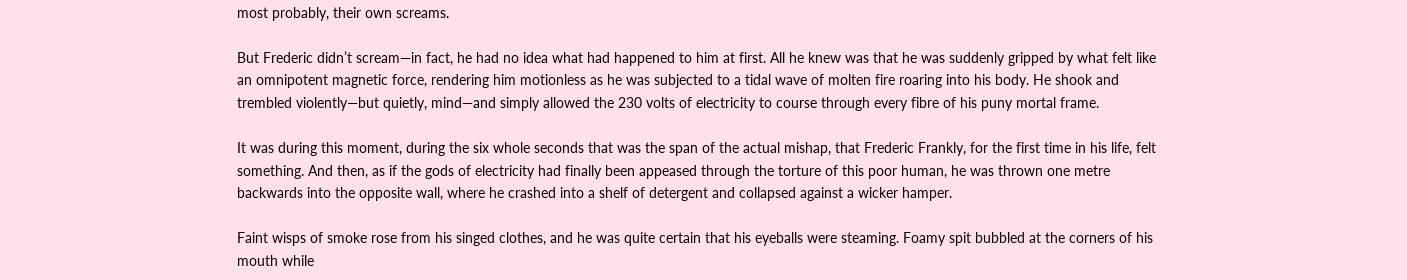most probably, their own screams.

But Frederic didn’t scream—in fact, he had no idea what had happened to him at first. All he knew was that he was suddenly gripped by what felt like an omnipotent magnetic force, rendering him motionless as he was subjected to a tidal wave of molten fire roaring into his body. He shook and trembled violently—but quietly, mind—and simply allowed the 230 volts of electricity to course through every fibre of his puny mortal frame.

It was during this moment, during the six whole seconds that was the span of the actual mishap, that Frederic Frankly, for the first time in his life, felt something. And then, as if the gods of electricity had finally been appeased through the torture of this poor human, he was thrown one metre backwards into the opposite wall, where he crashed into a shelf of detergent and collapsed against a wicker hamper.

Faint wisps of smoke rose from his singed clothes, and he was quite certain that his eyeballs were steaming. Foamy spit bubbled at the corners of his mouth while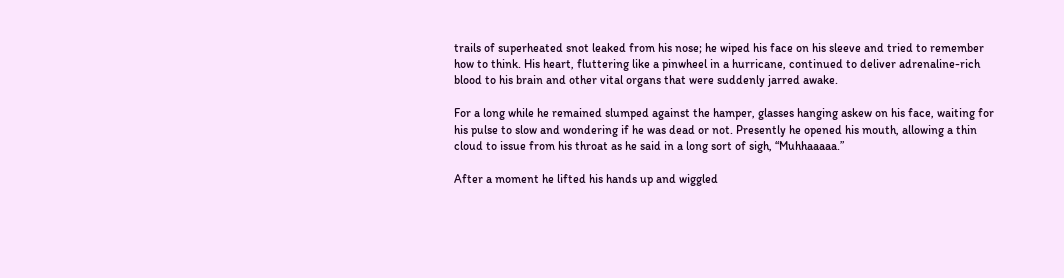trails of superheated snot leaked from his nose; he wiped his face on his sleeve and tried to remember how to think. His heart, fluttering like a pinwheel in a hurricane, continued to deliver adrenaline-rich blood to his brain and other vital organs that were suddenly jarred awake.

For a long while he remained slumped against the hamper, glasses hanging askew on his face, waiting for his pulse to slow and wondering if he was dead or not. Presently he opened his mouth, allowing a thin cloud to issue from his throat as he said in a long sort of sigh, “Muhhaaaaa.”

After a moment he lifted his hands up and wiggled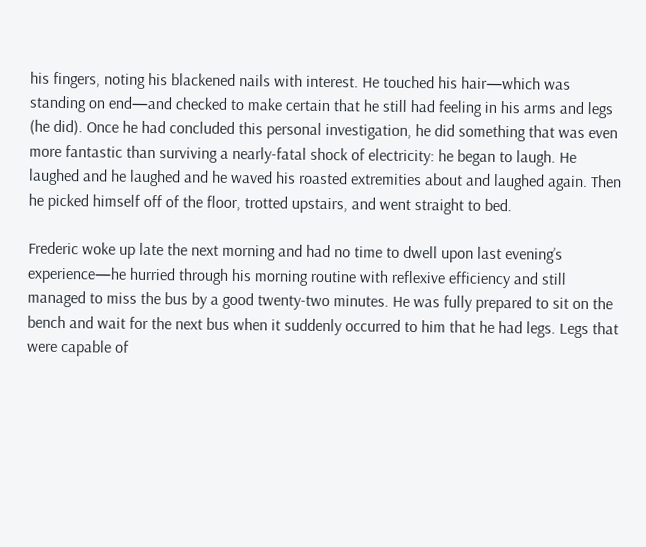his fingers, noting his blackened nails with interest. He touched his hair—which was standing on end—and checked to make certain that he still had feeling in his arms and legs (he did). Once he had concluded this personal investigation, he did something that was even more fantastic than surviving a nearly-fatal shock of electricity: he began to laugh. He laughed and he laughed and he waved his roasted extremities about and laughed again. Then he picked himself off of the floor, trotted upstairs, and went straight to bed.

Frederic woke up late the next morning and had no time to dwell upon last evening’s experience—he hurried through his morning routine with reflexive efficiency and still managed to miss the bus by a good twenty-two minutes. He was fully prepared to sit on the bench and wait for the next bus when it suddenly occurred to him that he had legs. Legs that were capable of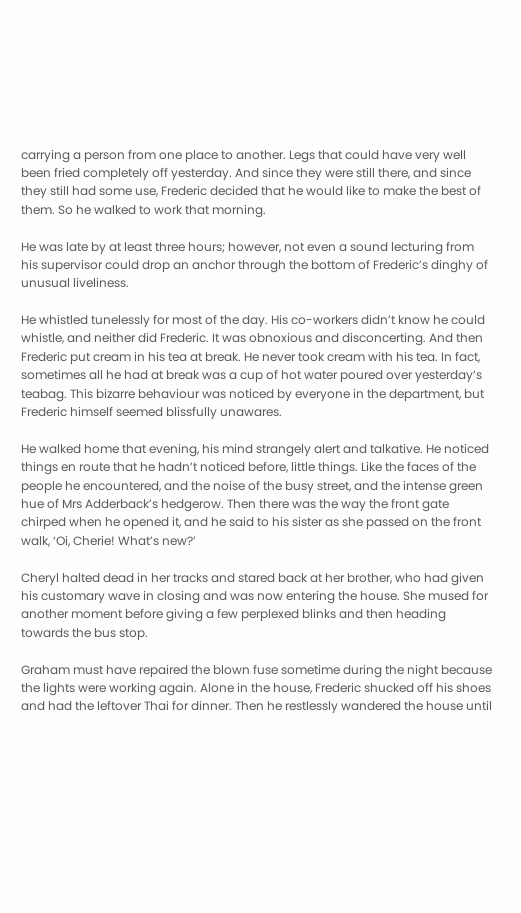carrying a person from one place to another. Legs that could have very well been fried completely off yesterday. And since they were still there, and since they still had some use, Frederic decided that he would like to make the best of them. So he walked to work that morning.

He was late by at least three hours; however, not even a sound lecturing from his supervisor could drop an anchor through the bottom of Frederic’s dinghy of unusual liveliness.

He whistled tunelessly for most of the day. His co-workers didn’t know he could whistle, and neither did Frederic. It was obnoxious and disconcerting. And then Frederic put cream in his tea at break. He never took cream with his tea. In fact, sometimes all he had at break was a cup of hot water poured over yesterday’s teabag. This bizarre behaviour was noticed by everyone in the department, but Frederic himself seemed blissfully unawares.

He walked home that evening, his mind strangely alert and talkative. He noticed things en route that he hadn’t noticed before, little things. Like the faces of the people he encountered, and the noise of the busy street, and the intense green hue of Mrs Adderback’s hedgerow. Then there was the way the front gate chirped when he opened it, and he said to his sister as she passed on the front walk, ‘Oi, Cherie! What’s new?’

Cheryl halted dead in her tracks and stared back at her brother, who had given his customary wave in closing and was now entering the house. She mused for another moment before giving a few perplexed blinks and then heading towards the bus stop.

Graham must have repaired the blown fuse sometime during the night because the lights were working again. Alone in the house, Frederic shucked off his shoes and had the leftover Thai for dinner. Then he restlessly wandered the house until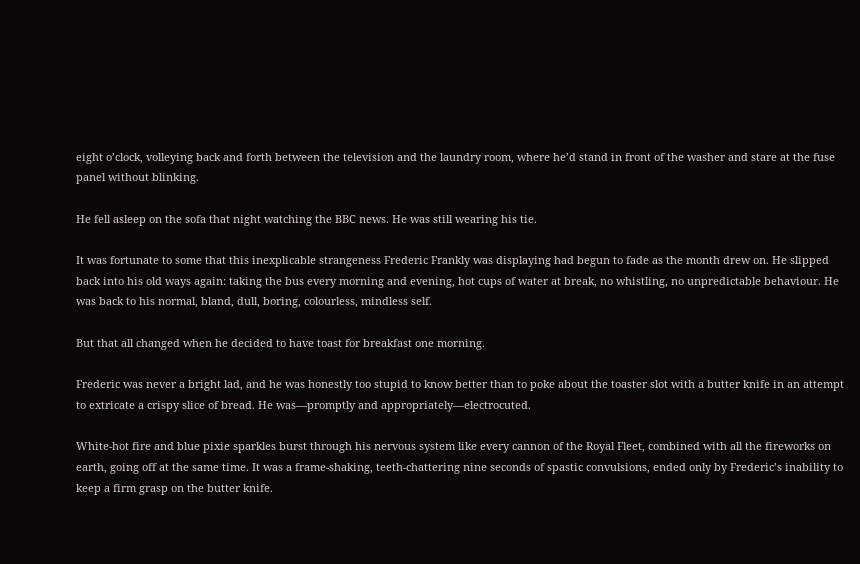eight o’clock, volleying back and forth between the television and the laundry room, where he’d stand in front of the washer and stare at the fuse panel without blinking.

He fell asleep on the sofa that night watching the BBC news. He was still wearing his tie.

It was fortunate to some that this inexplicable strangeness Frederic Frankly was displaying had begun to fade as the month drew on. He slipped back into his old ways again: taking the bus every morning and evening, hot cups of water at break, no whistling, no unpredictable behaviour. He was back to his normal, bland, dull, boring, colourless, mindless self.

But that all changed when he decided to have toast for breakfast one morning.

Frederic was never a bright lad, and he was honestly too stupid to know better than to poke about the toaster slot with a butter knife in an attempt to extricate a crispy slice of bread. He was—promptly and appropriately—electrocuted.

White-hot fire and blue pixie sparkles burst through his nervous system like every cannon of the Royal Fleet, combined with all the fireworks on earth, going off at the same time. It was a frame-shaking, teeth-chattering nine seconds of spastic convulsions, ended only by Frederic’s inability to keep a firm grasp on the butter knife.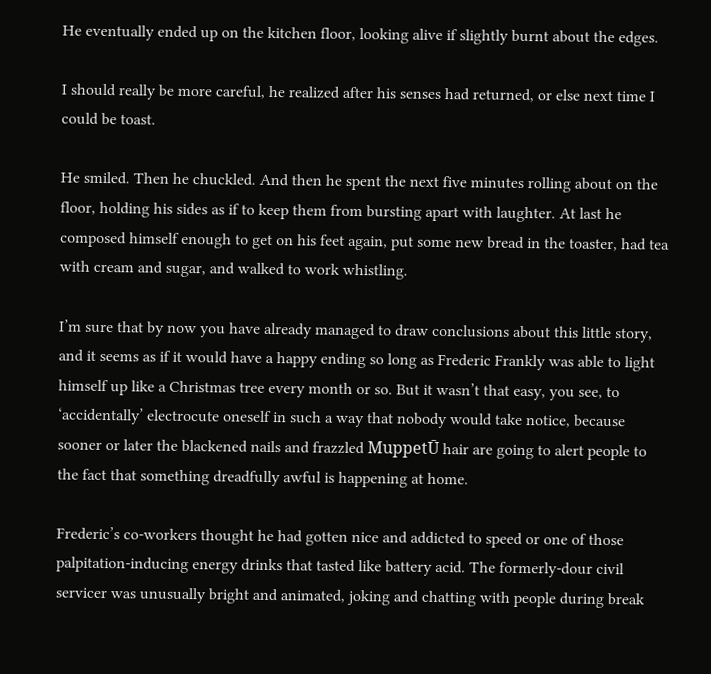He eventually ended up on the kitchen floor, looking alive if slightly burnt about the edges.

I should really be more careful, he realized after his senses had returned, or else next time I could be toast.

He smiled. Then he chuckled. And then he spent the next five minutes rolling about on the floor, holding his sides as if to keep them from bursting apart with laughter. At last he composed himself enough to get on his feet again, put some new bread in the toaster, had tea with cream and sugar, and walked to work whistling.

I’m sure that by now you have already managed to draw conclusions about this little story, and it seems as if it would have a happy ending so long as Frederic Frankly was able to light himself up like a Christmas tree every month or so. But it wasn’t that easy, you see, to ‘accidentally’ electrocute oneself in such a way that nobody would take notice, because sooner or later the blackened nails and frazzled MuppetŪ hair are going to alert people to the fact that something dreadfully awful is happening at home.

Frederic’s co-workers thought he had gotten nice and addicted to speed or one of those palpitation-inducing energy drinks that tasted like battery acid. The formerly-dour civil servicer was unusually bright and animated, joking and chatting with people during break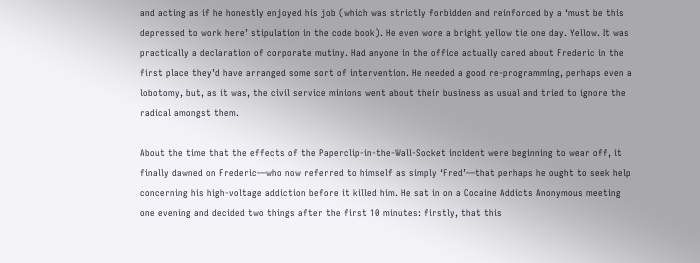and acting as if he honestly enjoyed his job (which was strictly forbidden and reinforced by a ‘must be this depressed to work here’ stipulation in the code book). He even wore a bright yellow tie one day. Yellow. It was practically a declaration of corporate mutiny. Had anyone in the office actually cared about Frederic in the first place they’d have arranged some sort of intervention. He needed a good re-programming, perhaps even a lobotomy, but, as it was, the civil service minions went about their business as usual and tried to ignore the radical amongst them.

About the time that the effects of the Paperclip-in-the-Wall-Socket incident were beginning to wear off, it finally dawned on Frederic—who now referred to himself as simply ‘Fred’—that perhaps he ought to seek help concerning his high-voltage addiction before it killed him. He sat in on a Cocaine Addicts Anonymous meeting one evening and decided two things after the first 10 minutes: firstly, that this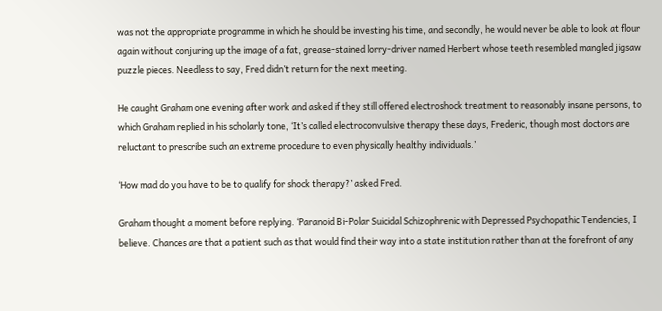was not the appropriate programme in which he should be investing his time, and secondly, he would never be able to look at flour again without conjuring up the image of a fat, grease-stained lorry-driver named Herbert whose teeth resembled mangled jigsaw puzzle pieces. Needless to say, Fred didn’t return for the next meeting.

He caught Graham one evening after work and asked if they still offered electroshock treatment to reasonably insane persons, to which Graham replied in his scholarly tone, ‘It’s called electroconvulsive therapy these days, Frederic, though most doctors are reluctant to prescribe such an extreme procedure to even physically healthy individuals.’

‘How mad do you have to be to qualify for shock therapy?’ asked Fred.

Graham thought a moment before replying. ‘Paranoid Bi-Polar Suicidal Schizophrenic with Depressed Psychopathic Tendencies, I believe. Chances are that a patient such as that would find their way into a state institution rather than at the forefront of any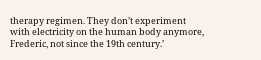therapy regimen. They don’t experiment with electricity on the human body anymore, Frederic, not since the 19th century.’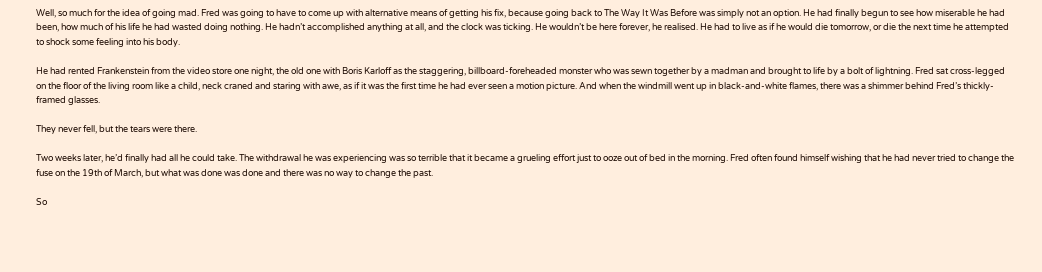Well, so much for the idea of going mad. Fred was going to have to come up with alternative means of getting his fix, because going back to The Way It Was Before was simply not an option. He had finally begun to see how miserable he had been, how much of his life he had wasted doing nothing. He hadn’t accomplished anything at all, and the clock was ticking. He wouldn’t be here forever, he realised. He had to live as if he would die tomorrow, or die the next time he attempted to shock some feeling into his body.

He had rented Frankenstein from the video store one night, the old one with Boris Karloff as the staggering, billboard-foreheaded monster who was sewn together by a madman and brought to life by a bolt of lightning. Fred sat cross-legged on the floor of the living room like a child, neck craned and staring with awe, as if it was the first time he had ever seen a motion picture. And when the windmill went up in black-and-white flames, there was a shimmer behind Fred’s thickly-framed glasses.

They never fell, but the tears were there.

Two weeks later, he’d finally had all he could take. The withdrawal he was experiencing was so terrible that it became a grueling effort just to ooze out of bed in the morning. Fred often found himself wishing that he had never tried to change the fuse on the 19th of March, but what was done was done and there was no way to change the past.

So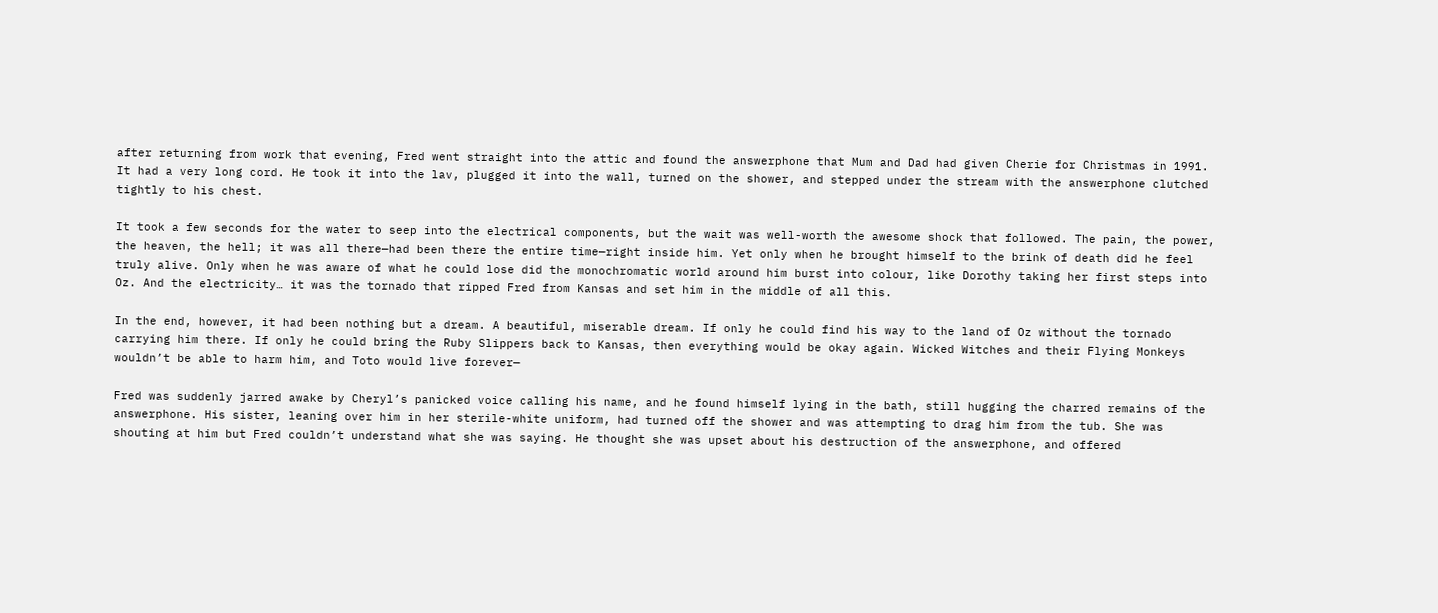after returning from work that evening, Fred went straight into the attic and found the answerphone that Mum and Dad had given Cherie for Christmas in 1991. It had a very long cord. He took it into the lav, plugged it into the wall, turned on the shower, and stepped under the stream with the answerphone clutched tightly to his chest.

It took a few seconds for the water to seep into the electrical components, but the wait was well-worth the awesome shock that followed. The pain, the power, the heaven, the hell; it was all there—had been there the entire time—right inside him. Yet only when he brought himself to the brink of death did he feel truly alive. Only when he was aware of what he could lose did the monochromatic world around him burst into colour, like Dorothy taking her first steps into Oz. And the electricity… it was the tornado that ripped Fred from Kansas and set him in the middle of all this.

In the end, however, it had been nothing but a dream. A beautiful, miserable dream. If only he could find his way to the land of Oz without the tornado carrying him there. If only he could bring the Ruby Slippers back to Kansas, then everything would be okay again. Wicked Witches and their Flying Monkeys wouldn’t be able to harm him, and Toto would live forever—

Fred was suddenly jarred awake by Cheryl’s panicked voice calling his name, and he found himself lying in the bath, still hugging the charred remains of the answerphone. His sister, leaning over him in her sterile-white uniform, had turned off the shower and was attempting to drag him from the tub. She was shouting at him but Fred couldn’t understand what she was saying. He thought she was upset about his destruction of the answerphone, and offered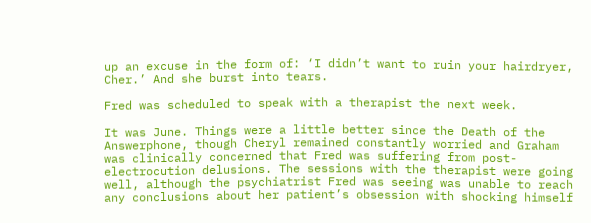up an excuse in the form of: ‘I didn’t want to ruin your hairdryer, Cher.’ And she burst into tears.

Fred was scheduled to speak with a therapist the next week.

It was June. Things were a little better since the Death of the Answerphone, though Cheryl remained constantly worried and Graham was clinically concerned that Fred was suffering from post-electrocution delusions. The sessions with the therapist were going well, although the psychiatrist Fred was seeing was unable to reach any conclusions about her patient’s obsession with shocking himself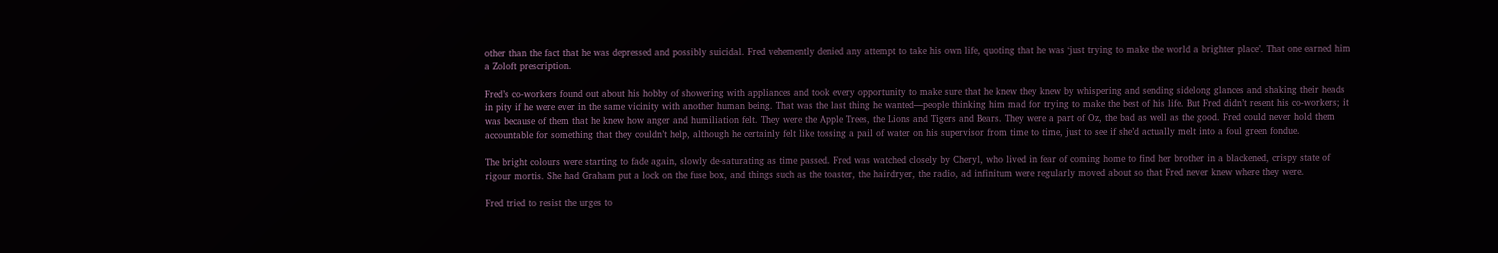other than the fact that he was depressed and possibly suicidal. Fred vehemently denied any attempt to take his own life, quoting that he was ‘just trying to make the world a brighter place’. That one earned him a Zoloft prescription.

Fred’s co-workers found out about his hobby of showering with appliances and took every opportunity to make sure that he knew they knew by whispering and sending sidelong glances and shaking their heads in pity if he were ever in the same vicinity with another human being. That was the last thing he wanted—people thinking him mad for trying to make the best of his life. But Fred didn’t resent his co-workers; it was because of them that he knew how anger and humiliation felt. They were the Apple Trees, the Lions and Tigers and Bears. They were a part of Oz, the bad as well as the good. Fred could never hold them accountable for something that they couldn’t help, although he certainly felt like tossing a pail of water on his supervisor from time to time, just to see if she’d actually melt into a foul green fondue.

The bright colours were starting to fade again, slowly de-saturating as time passed. Fred was watched closely by Cheryl, who lived in fear of coming home to find her brother in a blackened, crispy state of rigour mortis. She had Graham put a lock on the fuse box, and things such as the toaster, the hairdryer, the radio, ad infinitum were regularly moved about so that Fred never knew where they were.

Fred tried to resist the urges to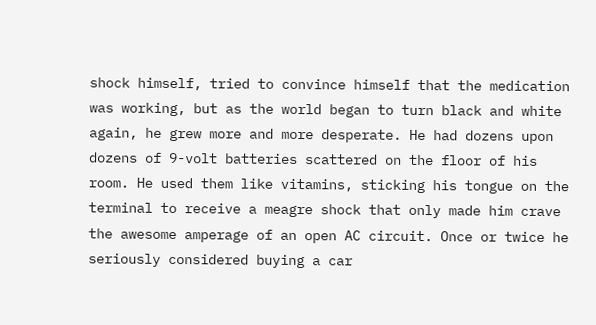shock himself, tried to convince himself that the medication was working, but as the world began to turn black and white again, he grew more and more desperate. He had dozens upon dozens of 9-volt batteries scattered on the floor of his room. He used them like vitamins, sticking his tongue on the terminal to receive a meagre shock that only made him crave the awesome amperage of an open AC circuit. Once or twice he seriously considered buying a car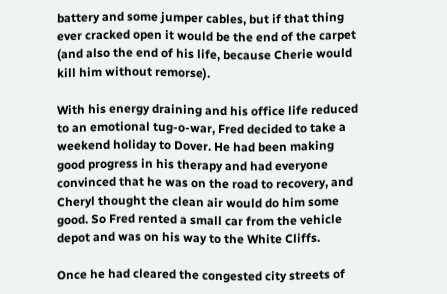battery and some jumper cables, but if that thing ever cracked open it would be the end of the carpet (and also the end of his life, because Cherie would kill him without remorse).

With his energy draining and his office life reduced to an emotional tug-o-war, Fred decided to take a weekend holiday to Dover. He had been making good progress in his therapy and had everyone convinced that he was on the road to recovery, and Cheryl thought the clean air would do him some good. So Fred rented a small car from the vehicle depot and was on his way to the White Cliffs.

Once he had cleared the congested city streets of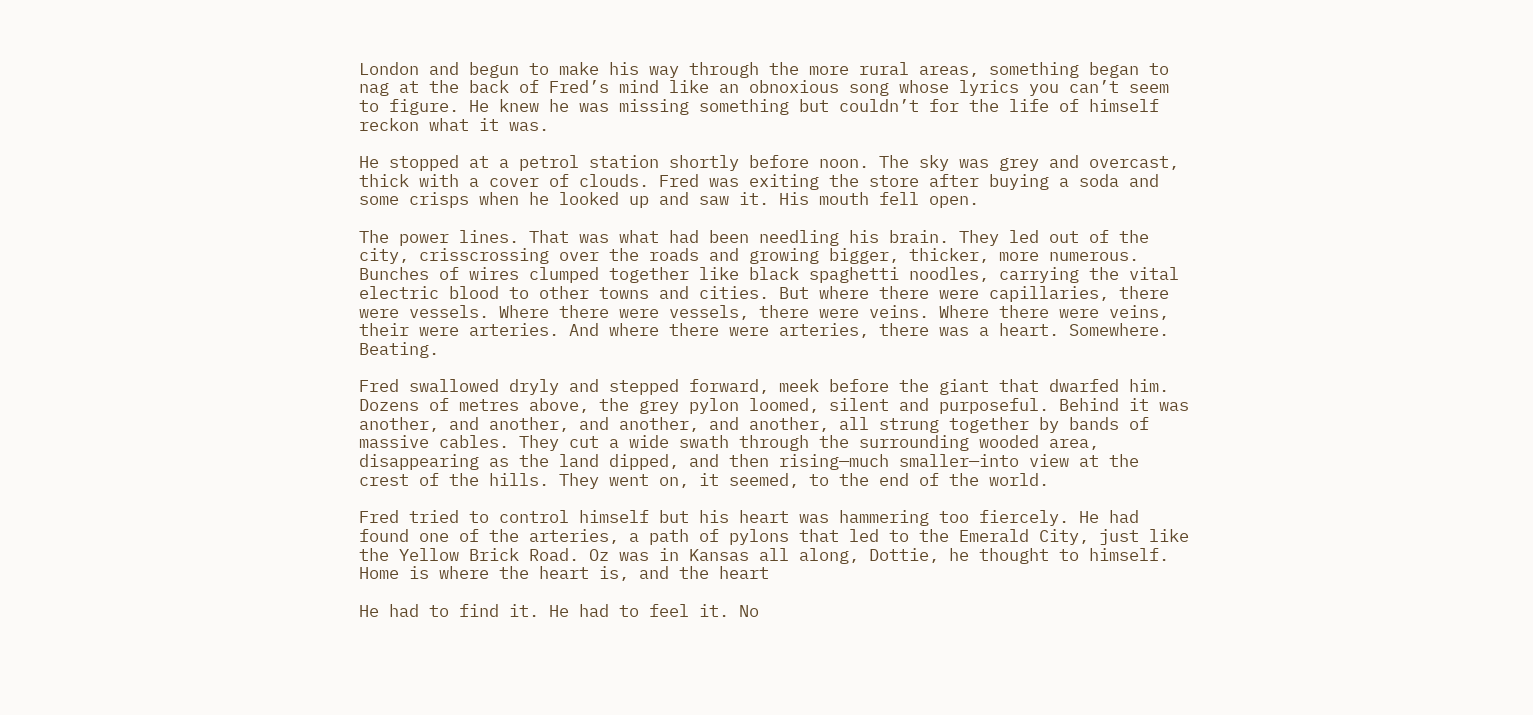London and begun to make his way through the more rural areas, something began to nag at the back of Fred’s mind like an obnoxious song whose lyrics you can’t seem to figure. He knew he was missing something but couldn’t for the life of himself reckon what it was.

He stopped at a petrol station shortly before noon. The sky was grey and overcast, thick with a cover of clouds. Fred was exiting the store after buying a soda and some crisps when he looked up and saw it. His mouth fell open.

The power lines. That was what had been needling his brain. They led out of the city, crisscrossing over the roads and growing bigger, thicker, more numerous. Bunches of wires clumped together like black spaghetti noodles, carrying the vital electric blood to other towns and cities. But where there were capillaries, there were vessels. Where there were vessels, there were veins. Where there were veins, their were arteries. And where there were arteries, there was a heart. Somewhere. Beating.

Fred swallowed dryly and stepped forward, meek before the giant that dwarfed him. Dozens of metres above, the grey pylon loomed, silent and purposeful. Behind it was another, and another, and another, and another, all strung together by bands of massive cables. They cut a wide swath through the surrounding wooded area, disappearing as the land dipped, and then rising—much smaller—into view at the crest of the hills. They went on, it seemed, to the end of the world.

Fred tried to control himself but his heart was hammering too fiercely. He had found one of the arteries, a path of pylons that led to the Emerald City, just like the Yellow Brick Road. Oz was in Kansas all along, Dottie, he thought to himself. Home is where the heart is, and the heart

He had to find it. He had to feel it. No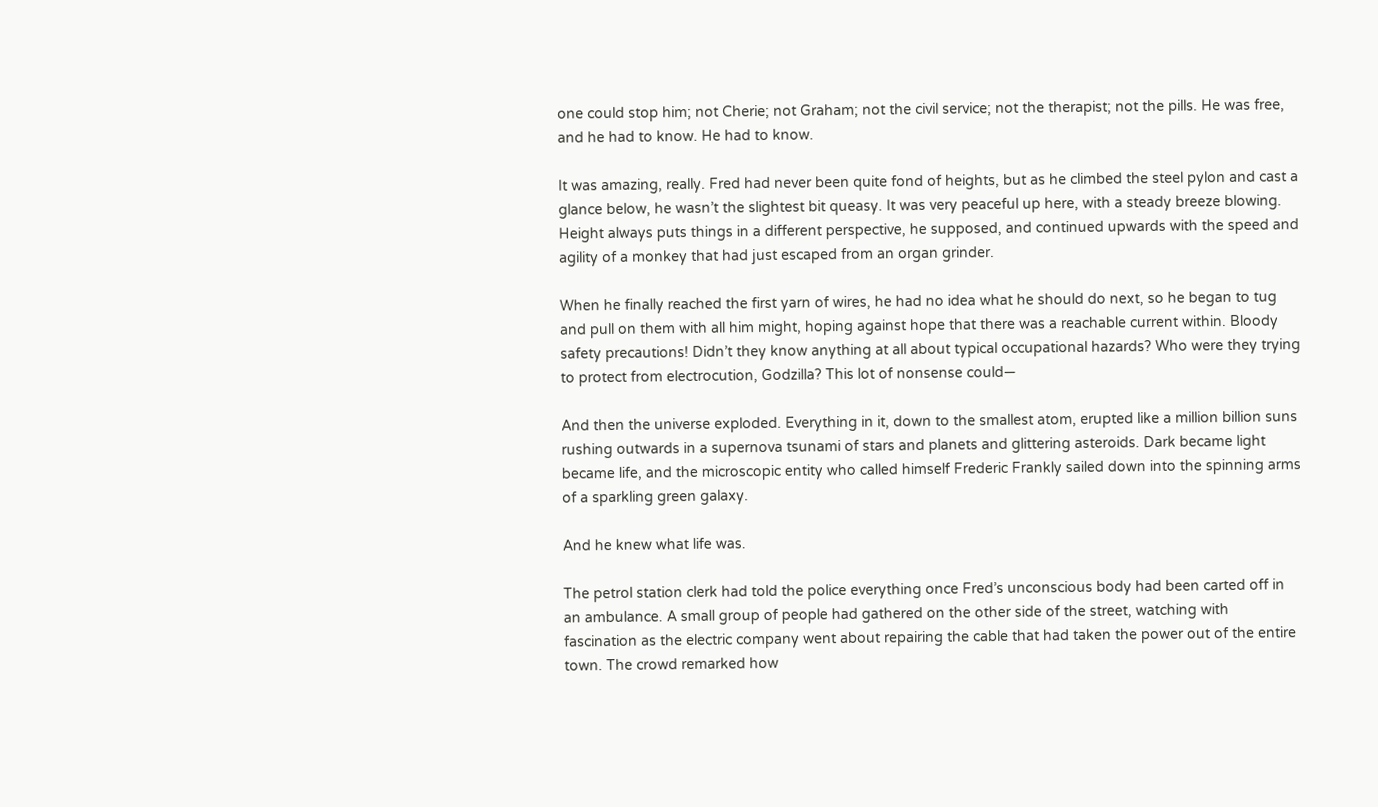one could stop him; not Cherie; not Graham; not the civil service; not the therapist; not the pills. He was free, and he had to know. He had to know.

It was amazing, really. Fred had never been quite fond of heights, but as he climbed the steel pylon and cast a glance below, he wasn’t the slightest bit queasy. It was very peaceful up here, with a steady breeze blowing. Height always puts things in a different perspective, he supposed, and continued upwards with the speed and agility of a monkey that had just escaped from an organ grinder.

When he finally reached the first yarn of wires, he had no idea what he should do next, so he began to tug and pull on them with all him might, hoping against hope that there was a reachable current within. Bloody safety precautions! Didn’t they know anything at all about typical occupational hazards? Who were they trying to protect from electrocution, Godzilla? This lot of nonsense could—

And then the universe exploded. Everything in it, down to the smallest atom, erupted like a million billion suns rushing outwards in a supernova tsunami of stars and planets and glittering asteroids. Dark became light became life, and the microscopic entity who called himself Frederic Frankly sailed down into the spinning arms of a sparkling green galaxy.

And he knew what life was.

The petrol station clerk had told the police everything once Fred’s unconscious body had been carted off in an ambulance. A small group of people had gathered on the other side of the street, watching with fascination as the electric company went about repairing the cable that had taken the power out of the entire town. The crowd remarked how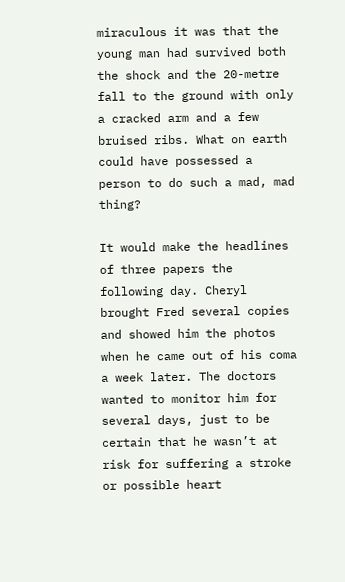miraculous it was that the young man had survived both the shock and the 20-metre fall to the ground with only a cracked arm and a few bruised ribs. What on earth could have possessed a person to do such a mad, mad thing?

It would make the headlines of three papers the following day. Cheryl brought Fred several copies and showed him the photos when he came out of his coma a week later. The doctors wanted to monitor him for several days, just to be certain that he wasn’t at risk for suffering a stroke or possible heart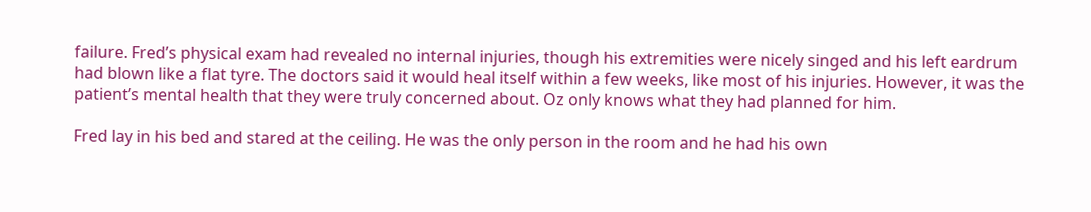failure. Fred’s physical exam had revealed no internal injuries, though his extremities were nicely singed and his left eardrum had blown like a flat tyre. The doctors said it would heal itself within a few weeks, like most of his injuries. However, it was the patient’s mental health that they were truly concerned about. Oz only knows what they had planned for him.

Fred lay in his bed and stared at the ceiling. He was the only person in the room and he had his own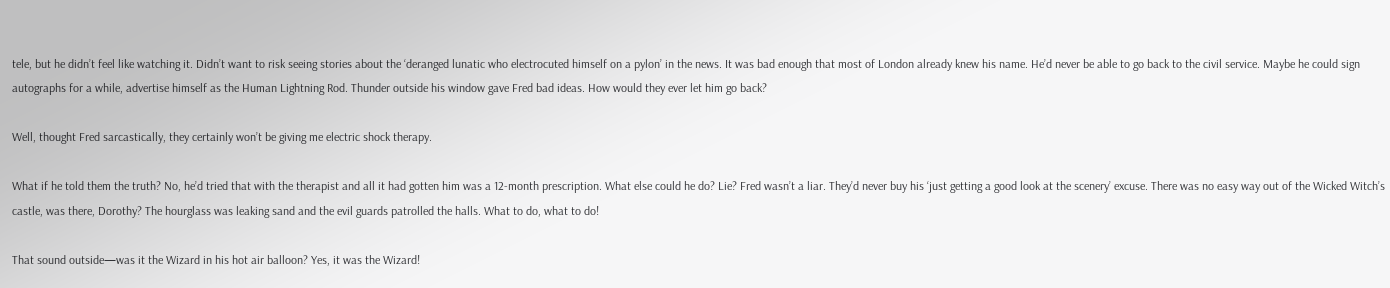tele, but he didn’t feel like watching it. Didn’t want to risk seeing stories about the ‘deranged lunatic who electrocuted himself on a pylon’ in the news. It was bad enough that most of London already knew his name. He’d never be able to go back to the civil service. Maybe he could sign autographs for a while, advertise himself as the Human Lightning Rod. Thunder outside his window gave Fred bad ideas. How would they ever let him go back?

Well, thought Fred sarcastically, they certainly won’t be giving me electric shock therapy.

What if he told them the truth? No, he’d tried that with the therapist and all it had gotten him was a 12-month prescription. What else could he do? Lie? Fred wasn’t a liar. They’d never buy his ‘just getting a good look at the scenery’ excuse. There was no easy way out of the Wicked Witch’s castle, was there, Dorothy? The hourglass was leaking sand and the evil guards patrolled the halls. What to do, what to do!

That sound outside—was it the Wizard in his hot air balloon? Yes, it was the Wizard!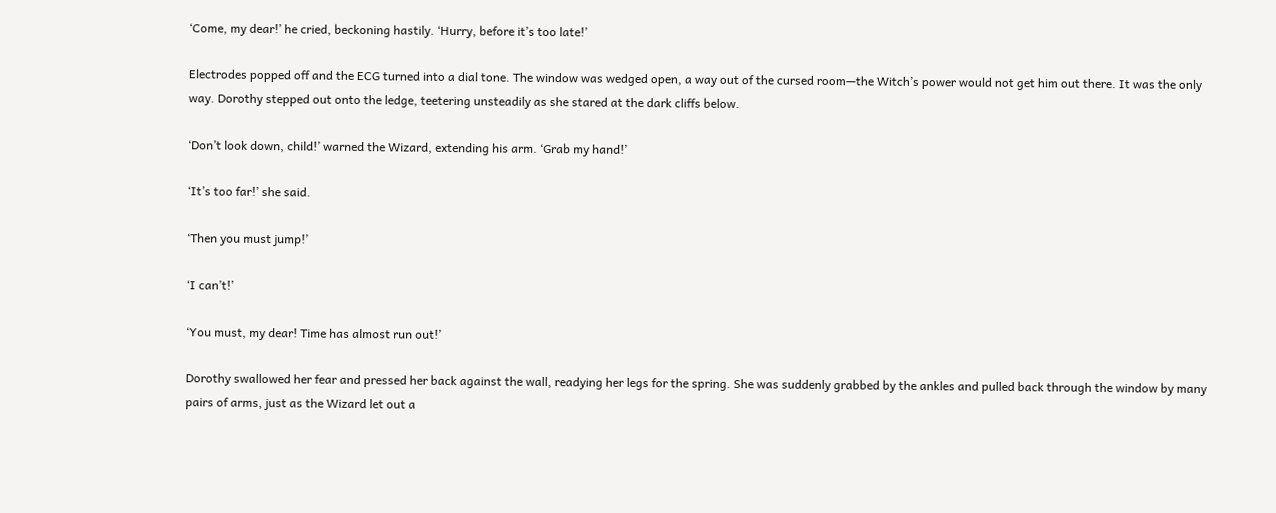‘Come, my dear!’ he cried, beckoning hastily. ‘Hurry, before it’s too late!’

Electrodes popped off and the ECG turned into a dial tone. The window was wedged open, a way out of the cursed room—the Witch’s power would not get him out there. It was the only way. Dorothy stepped out onto the ledge, teetering unsteadily as she stared at the dark cliffs below.

‘Don’t look down, child!’ warned the Wizard, extending his arm. ‘Grab my hand!’

‘It’s too far!’ she said.

‘Then you must jump!’

‘I can’t!’

‘You must, my dear! Time has almost run out!’

Dorothy swallowed her fear and pressed her back against the wall, readying her legs for the spring. She was suddenly grabbed by the ankles and pulled back through the window by many pairs of arms, just as the Wizard let out a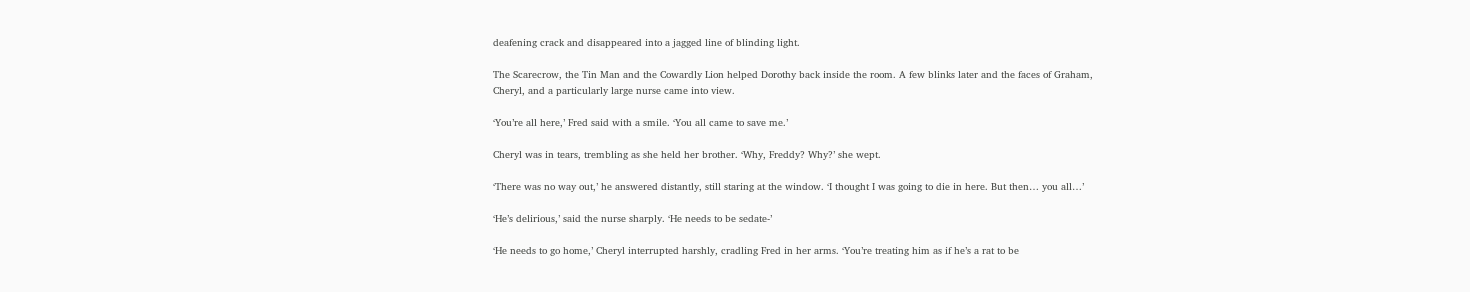deafening crack and disappeared into a jagged line of blinding light.

The Scarecrow, the Tin Man and the Cowardly Lion helped Dorothy back inside the room. A few blinks later and the faces of Graham, Cheryl, and a particularly large nurse came into view.

‘You’re all here,’ Fred said with a smile. ‘You all came to save me.’

Cheryl was in tears, trembling as she held her brother. ‘Why, Freddy? Why?’ she wept.

‘There was no way out,’ he answered distantly, still staring at the window. ‘I thought I was going to die in here. But then… you all…’

‘He’s delirious,’ said the nurse sharply. ‘He needs to be sedate-’

‘He needs to go home,’ Cheryl interrupted harshly, cradling Fred in her arms. ‘You’re treating him as if he’s a rat to be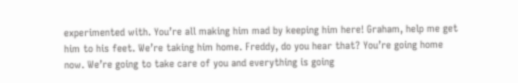experimented with. You’re all making him mad by keeping him here! Graham, help me get him to his feet. We’re taking him home. Freddy, do you hear that? You’re going home now. We’re going to take care of you and everything is going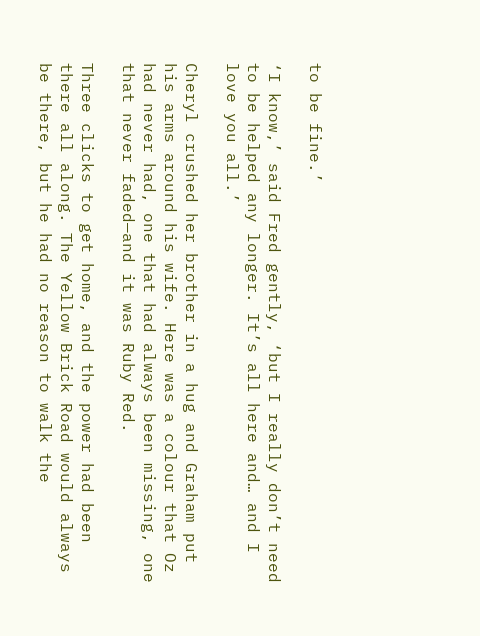to be fine.’

‘I know,’ said Fred gently, ‘but I really don’t need to be helped any longer. It’s all here and… and I love you all.’

Cheryl crushed her brother in a hug and Graham put his arms around his wife. Here was a colour that Oz had never had, one that had always been missing, one that never faded—and it was Ruby Red.

Three clicks to get home, and the power had been there all along. The Yellow Brick Road would always be there, but he had no reason to walk the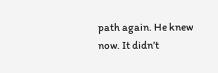path again. He knew now. It didn’t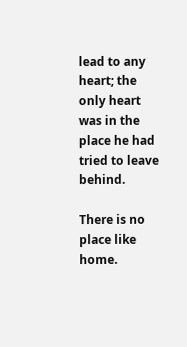lead to any heart; the only heart was in the place he had tried to leave behind.

There is no place like home.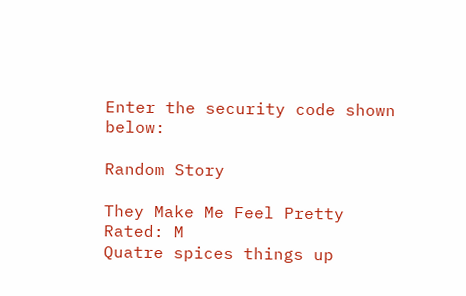Enter the security code shown below:

Random Story

They Make Me Feel Pretty
Rated: M
Quatre spices things up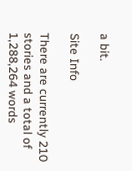a bit.

Site Info

There are currently 210 stories and a total of 1,288,264 words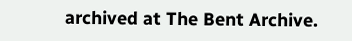archived at The Bent Archive.